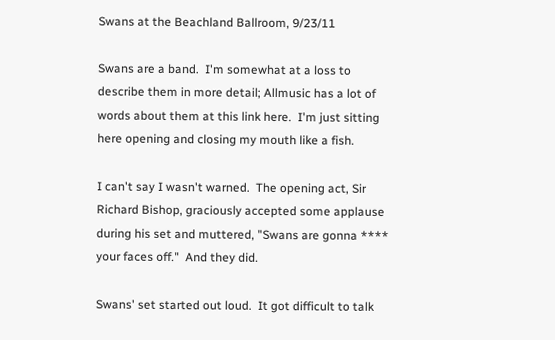Swans at the Beachland Ballroom, 9/23/11

Swans are a band.  I'm somewhat at a loss to describe them in more detail; Allmusic has a lot of words about them at this link here.  I'm just sitting here opening and closing my mouth like a fish.

I can't say I wasn't warned.  The opening act, Sir Richard Bishop, graciously accepted some applause during his set and muttered, "Swans are gonna **** your faces off."  And they did.

Swans' set started out loud.  It got difficult to talk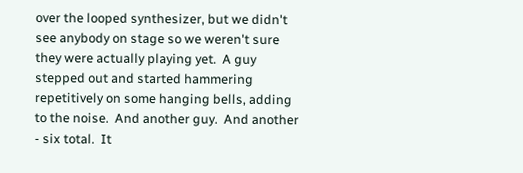over the looped synthesizer, but we didn't see anybody on stage so we weren't sure they were actually playing yet.  A guy stepped out and started hammering repetitively on some hanging bells, adding to the noise.  And another guy.  And another - six total.  It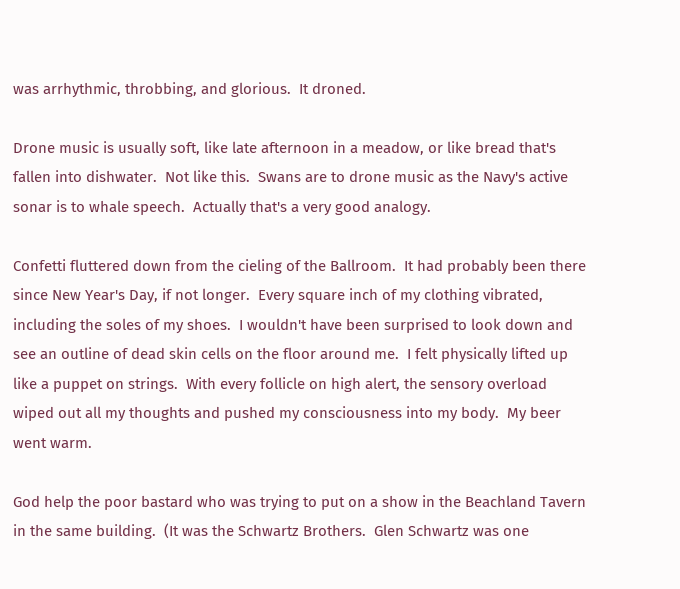was arrhythmic, throbbing, and glorious.  It droned.

Drone music is usually soft, like late afternoon in a meadow, or like bread that's fallen into dishwater.  Not like this.  Swans are to drone music as the Navy's active sonar is to whale speech.  Actually that's a very good analogy.

Confetti fluttered down from the cieling of the Ballroom.  It had probably been there since New Year's Day, if not longer.  Every square inch of my clothing vibrated, including the soles of my shoes.  I wouldn't have been surprised to look down and see an outline of dead skin cells on the floor around me.  I felt physically lifted up like a puppet on strings.  With every follicle on high alert, the sensory overload wiped out all my thoughts and pushed my consciousness into my body.  My beer went warm.

God help the poor bastard who was trying to put on a show in the Beachland Tavern in the same building.  (It was the Schwartz Brothers.  Glen Schwartz was one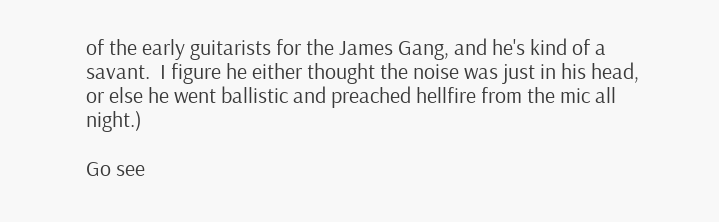of the early guitarists for the James Gang, and he's kind of a savant.  I figure he either thought the noise was just in his head, or else he went ballistic and preached hellfire from the mic all night.)

Go see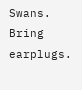Swans.  Bring earplugs.